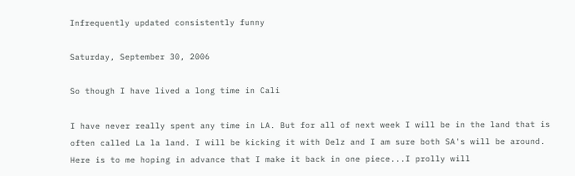Infrequently updated consistently funny

Saturday, September 30, 2006

So though I have lived a long time in Cali

I have never really spent any time in LA. But for all of next week I will be in the land that is often called La la land. I will be kicking it with Delz and I am sure both SA's will be around. Here is to me hoping in advance that I make it back in one piece...I prolly will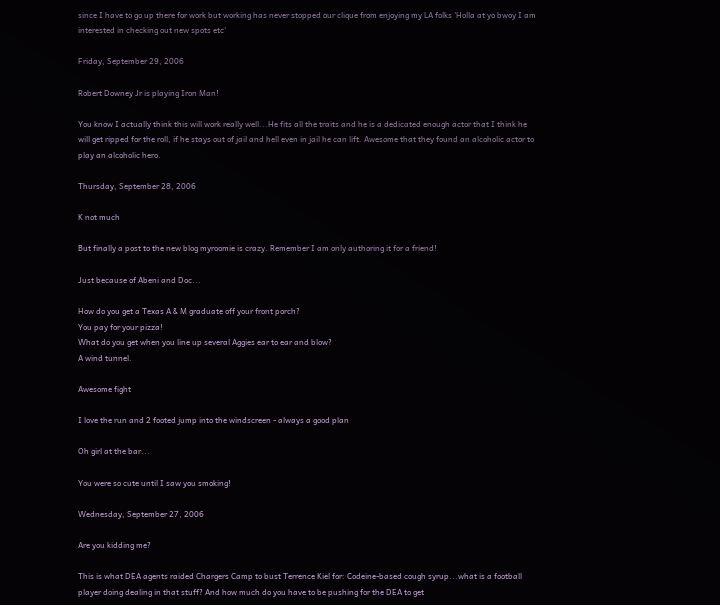since I have to go up there for work but working has never stopped our clique from enjoying my LA folks 'Holla at yo bwoy I am interested in checking out new spots etc'

Friday, September 29, 2006

Robert Downey Jr is playing Iron Man!

You know I actually think this will work really well...He fits all the traits and he is a dedicated enough actor that I think he will get ripped for the roll, if he stays out of jail and hell even in jail he can lift. Awesome that they found an alcoholic actor to play an alcoholic hero.

Thursday, September 28, 2006

K not much

But finally a post to the new blog myroomie is crazy. Remember I am only authoring it for a friend!

Just because of Abeni and Doc...

How do you get a Texas A & M graduate off your front porch?
You pay for your pizza!
What do you get when you line up several Aggies ear to ear and blow?
A wind tunnel.

Awesome fight

I love the run and 2 footed jump into the windscreen - always a good plan

Oh girl at the bar...

You were so cute until I saw you smoking!

Wednesday, September 27, 2006

Are you kidding me?

This is what DEA agents raided Chargers Camp to bust Terrence Kiel for: Codeine-based cough syrup...what is a football player doing dealing in that stuff? And how much do you have to be pushing for the DEA to get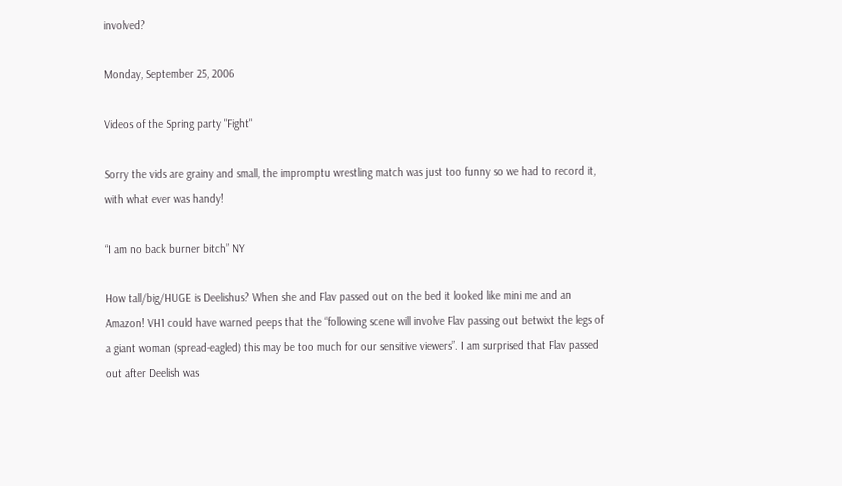involved?

Monday, September 25, 2006

Videos of the Spring party "Fight"

Sorry the vids are grainy and small, the impromptu wrestling match was just too funny so we had to record it, with what ever was handy!

“I am no back burner bitch” NY

How tall/big/HUGE is Deelishus? When she and Flav passed out on the bed it looked like mini me and an Amazon! VH1 could have warned peeps that the “following scene will involve Flav passing out betwixt the legs of a giant woman (spread-eagled) this may be too much for our sensitive viewers”. I am surprised that Flav passed out after Deelish was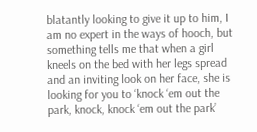blatantly looking to give it up to him, I am no expert in the ways of hooch, but something tells me that when a girl kneels on the bed with her legs spread and an inviting look on her face, she is looking for you to ‘knock ‘em out the park, knock, knock ‘em out the park’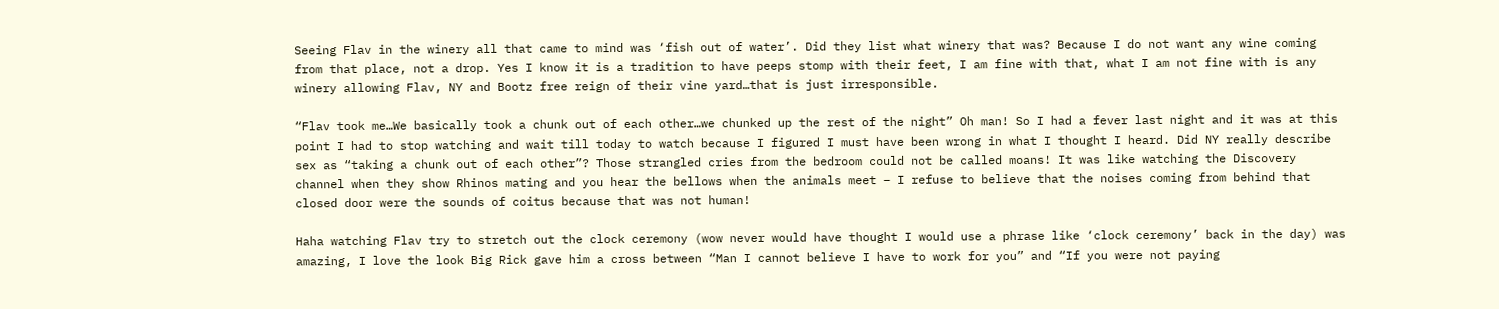Seeing Flav in the winery all that came to mind was ‘fish out of water’. Did they list what winery that was? Because I do not want any wine coming from that place, not a drop. Yes I know it is a tradition to have peeps stomp with their feet, I am fine with that, what I am not fine with is any winery allowing Flav, NY and Bootz free reign of their vine yard…that is just irresponsible.

“Flav took me…We basically took a chunk out of each other…we chunked up the rest of the night” Oh man! So I had a fever last night and it was at this point I had to stop watching and wait till today to watch because I figured I must have been wrong in what I thought I heard. Did NY really describe sex as “taking a chunk out of each other”? Those strangled cries from the bedroom could not be called moans! It was like watching the Discovery channel when they show Rhinos mating and you hear the bellows when the animals meet – I refuse to believe that the noises coming from behind that closed door were the sounds of coitus because that was not human!

Haha watching Flav try to stretch out the clock ceremony (wow never would have thought I would use a phrase like ‘clock ceremony’ back in the day) was amazing, I love the look Big Rick gave him a cross between “Man I cannot believe I have to work for you” and “If you were not paying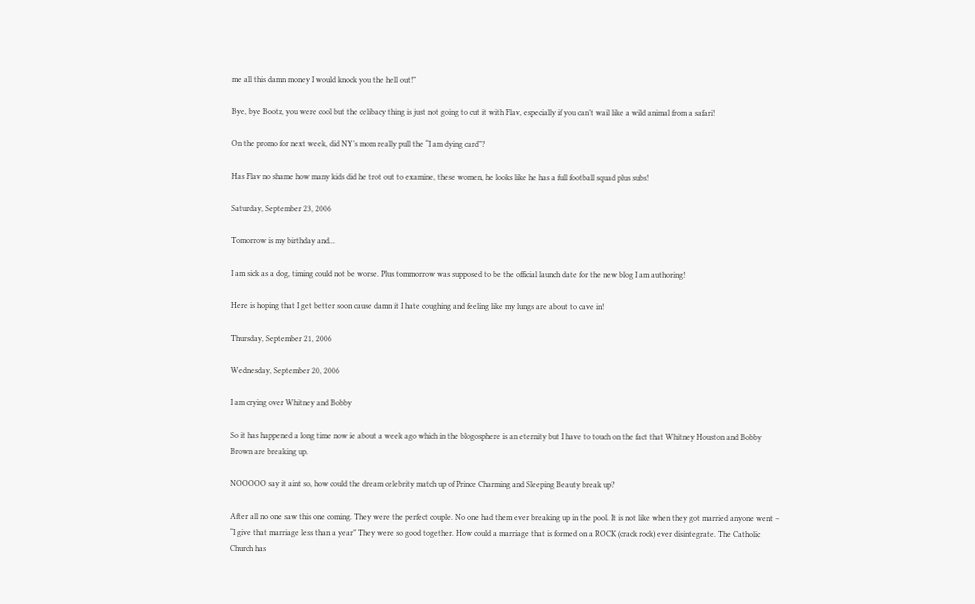me all this damn money I would knock you the hell out!”

Bye, bye Bootz, you were cool but the celibacy thing is just not going to cut it with Flav, especially if you can’t wail like a wild animal from a safari!

On the promo for next week, did NY’s mom really pull the “I am dying card”?

Has Flav no shame how many kids did he trot out to examine, these women, he looks like he has a full football squad plus subs!

Saturday, September 23, 2006

Tomorrow is my birthday and...

I am sick as a dog, timing could not be worse. Plus tommorrow was supposed to be the official launch date for the new blog I am authoring!

Here is hoping that I get better soon cause damn it I hate coughing and feeling like my lungs are about to cave in!

Thursday, September 21, 2006

Wednesday, September 20, 2006

I am crying over Whitney and Bobby

So it has happened a long time now ie about a week ago which in the blogosphere is an eternity but I have to touch on the fact that Whitney Houston and Bobby Brown are breaking up.

NOOOOO say it aint so, how could the dream celebrity match up of Prince Charming and Sleeping Beauty break up?

After all no one saw this one coming. They were the perfect couple. No one had them ever breaking up in the pool. It is not like when they got married anyone went – “I give that marriage less than a year” They were so good together. How could a marriage that is formed on a ROCK (crack rock) ever disintegrate. The Catholic Church has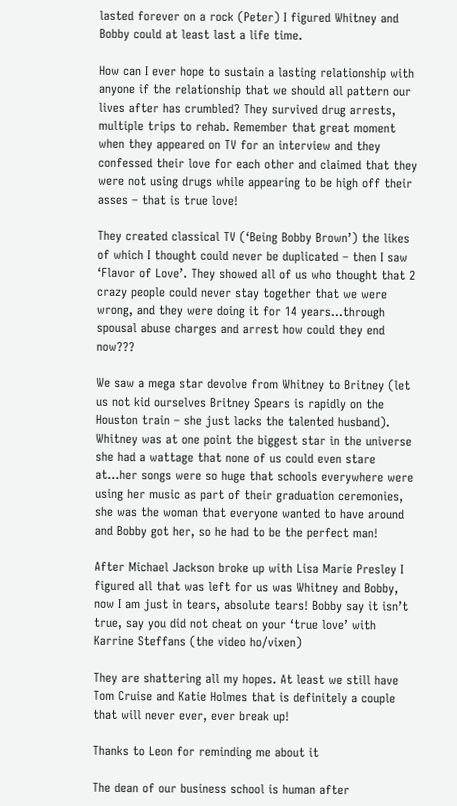lasted forever on a rock (Peter) I figured Whitney and Bobby could at least last a life time.

How can I ever hope to sustain a lasting relationship with anyone if the relationship that we should all pattern our lives after has crumbled? They survived drug arrests, multiple trips to rehab. Remember that great moment when they appeared on TV for an interview and they confessed their love for each other and claimed that they were not using drugs while appearing to be high off their asses – that is true love!

They created classical TV (‘Being Bobby Brown’) the likes of which I thought could never be duplicated – then I saw ‘Flavor of Love’. They showed all of us who thought that 2 crazy people could never stay together that we were wrong, and they were doing it for 14 years…through spousal abuse charges and arrest how could they end now???

We saw a mega star devolve from Whitney to Britney (let us not kid ourselves Britney Spears is rapidly on the Houston train – she just lacks the talented husband). Whitney was at one point the biggest star in the universe she had a wattage that none of us could even stare at…her songs were so huge that schools everywhere were using her music as part of their graduation ceremonies, she was the woman that everyone wanted to have around and Bobby got her, so he had to be the perfect man!

After Michael Jackson broke up with Lisa Marie Presley I figured all that was left for us was Whitney and Bobby, now I am just in tears, absolute tears! Bobby say it isn’t true, say you did not cheat on your ‘true love’ with Karrine Steffans (the video ho/vixen)

They are shattering all my hopes. At least we still have Tom Cruise and Katie Holmes that is definitely a couple that will never ever, ever break up!

Thanks to Leon for reminding me about it

The dean of our business school is human after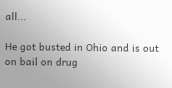all...

He got busted in Ohio and is out on bail on drug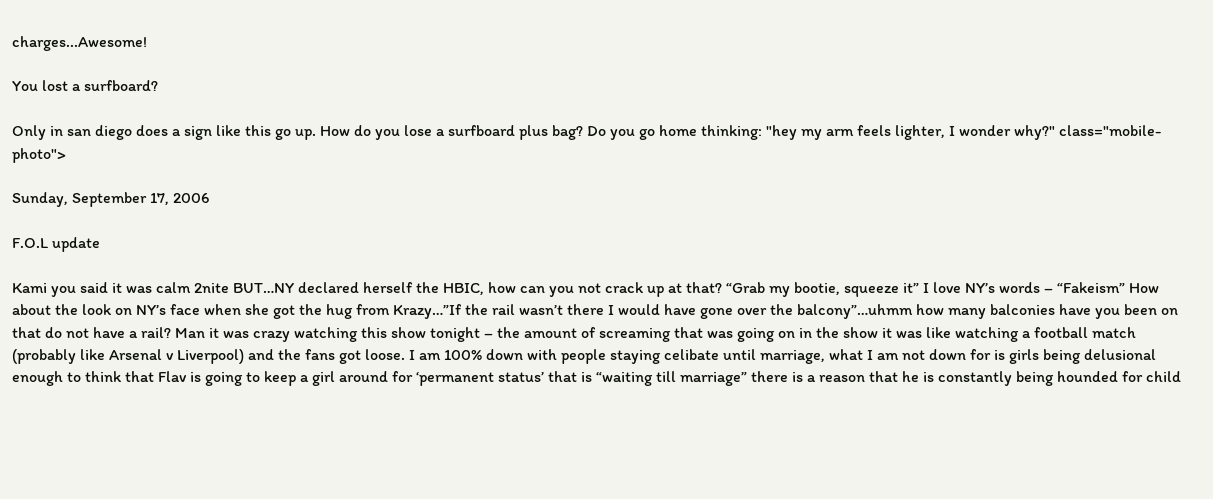charges...Awesome!

You lost a surfboard?

Only in san diego does a sign like this go up. How do you lose a surfboard plus bag? Do you go home thinking: "hey my arm feels lighter, I wonder why?" class="mobile-photo">

Sunday, September 17, 2006

F.O.L update

Kami you said it was calm 2nite BUT…NY declared herself the HBIC, how can you not crack up at that? “Grab my bootie, squeeze it” I love NY’s words – “Fakeism” How about the look on NY’s face when she got the hug from Krazy…”If the rail wasn’t there I would have gone over the balcony”…uhmm how many balconies have you been on that do not have a rail? Man it was crazy watching this show tonight – the amount of screaming that was going on in the show it was like watching a football match (probably like Arsenal v Liverpool) and the fans got loose. I am 100% down with people staying celibate until marriage, what I am not down for is girls being delusional enough to think that Flav is going to keep a girl around for ‘permanent status’ that is “waiting till marriage” there is a reason that he is constantly being hounded for child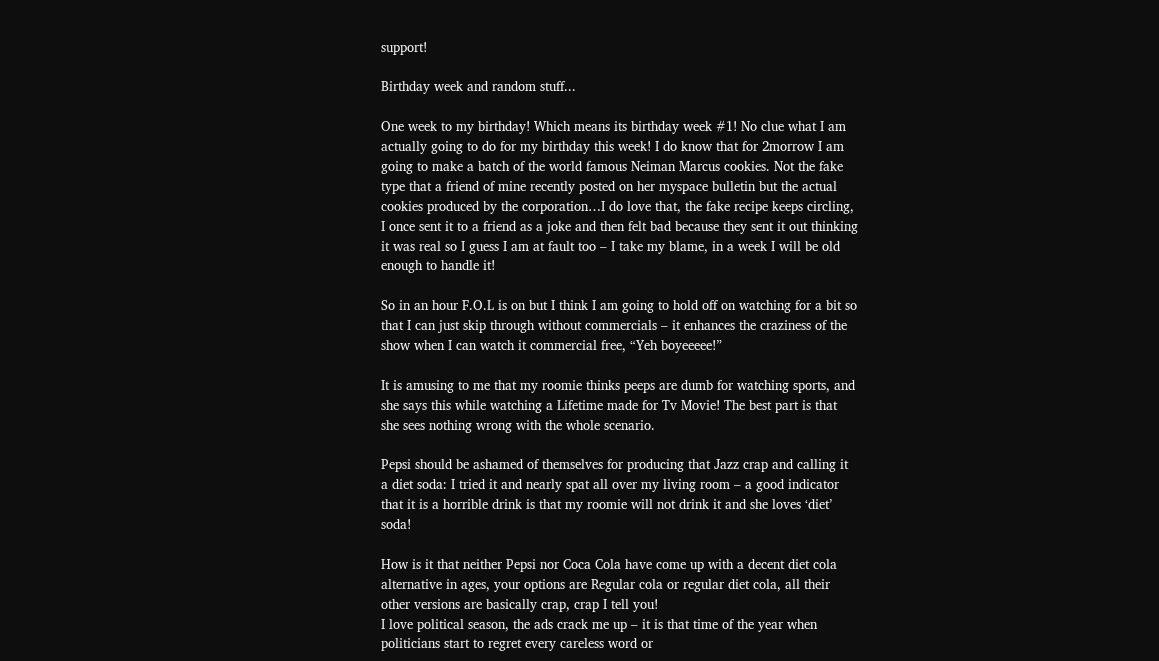support!

Birthday week and random stuff...

One week to my birthday! Which means its birthday week #1! No clue what I am actually going to do for my birthday this week! I do know that for 2morrow I am going to make a batch of the world famous Neiman Marcus cookies. Not the fake type that a friend of mine recently posted on her myspace bulletin but the actual cookies produced by the corporation…I do love that, the fake recipe keeps circling, I once sent it to a friend as a joke and then felt bad because they sent it out thinking it was real so I guess I am at fault too – I take my blame, in a week I will be old enough to handle it!

So in an hour F.O.L is on but I think I am going to hold off on watching for a bit so that I can just skip through without commercials – it enhances the craziness of the show when I can watch it commercial free, “Yeh boyeeeee!”

It is amusing to me that my roomie thinks peeps are dumb for watching sports, and she says this while watching a Lifetime made for Tv Movie! The best part is that she sees nothing wrong with the whole scenario.

Pepsi should be ashamed of themselves for producing that Jazz crap and calling it a diet soda: I tried it and nearly spat all over my living room – a good indicator that it is a horrible drink is that my roomie will not drink it and she loves ‘diet’ soda!

How is it that neither Pepsi nor Coca Cola have come up with a decent diet cola alternative in ages, your options are Regular cola or regular diet cola, all their other versions are basically crap, crap I tell you!
I love political season, the ads crack me up – it is that time of the year when politicians start to regret every careless word or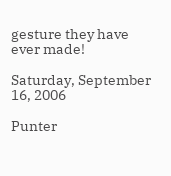gesture they have ever made!

Saturday, September 16, 2006

Punter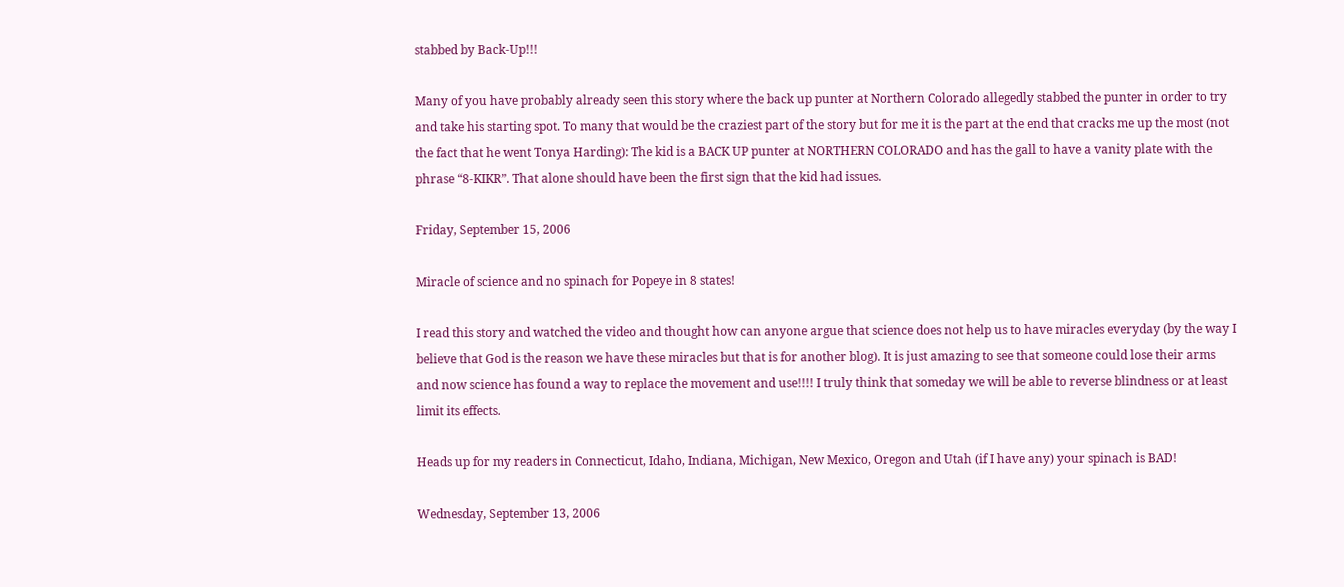stabbed by Back-Up!!!

Many of you have probably already seen this story where the back up punter at Northern Colorado allegedly stabbed the punter in order to try and take his starting spot. To many that would be the craziest part of the story but for me it is the part at the end that cracks me up the most (not the fact that he went Tonya Harding): The kid is a BACK UP punter at NORTHERN COLORADO and has the gall to have a vanity plate with the phrase “8-KIKR”. That alone should have been the first sign that the kid had issues.

Friday, September 15, 2006

Miracle of science and no spinach for Popeye in 8 states!

I read this story and watched the video and thought how can anyone argue that science does not help us to have miracles everyday (by the way I believe that God is the reason we have these miracles but that is for another blog). It is just amazing to see that someone could lose their arms and now science has found a way to replace the movement and use!!!! I truly think that someday we will be able to reverse blindness or at least limit its effects.

Heads up for my readers in Connecticut, Idaho, Indiana, Michigan, New Mexico, Oregon and Utah (if I have any) your spinach is BAD!

Wednesday, September 13, 2006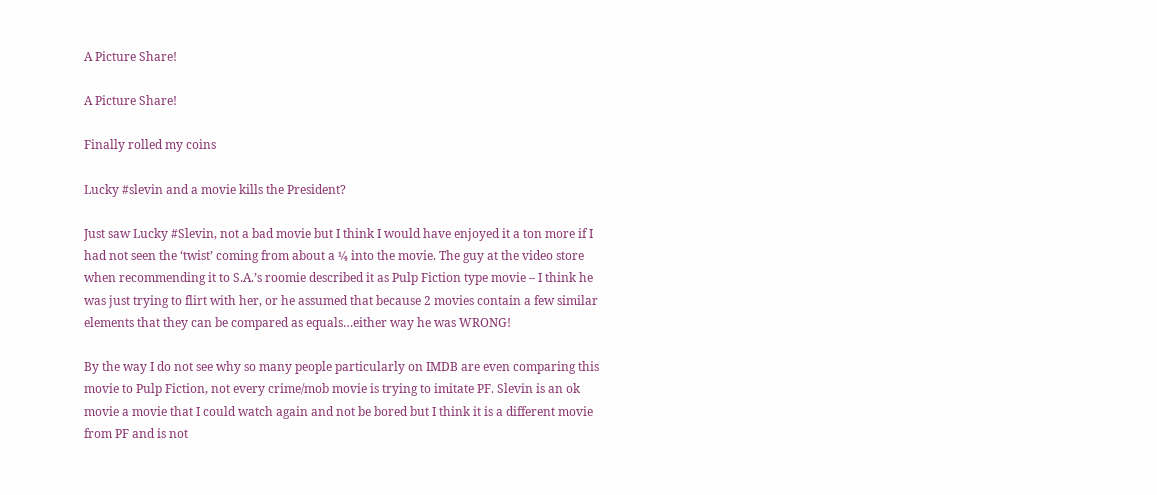A Picture Share!

A Picture Share!

Finally rolled my coins

Lucky #slevin and a movie kills the President?

Just saw Lucky #Slevin, not a bad movie but I think I would have enjoyed it a ton more if I had not seen the ‘twist’ coming from about a ¼ into the movie. The guy at the video store when recommending it to S.A.’s roomie described it as Pulp Fiction type movie – I think he was just trying to flirt with her, or he assumed that because 2 movies contain a few similar elements that they can be compared as equals…either way he was WRONG!

By the way I do not see why so many people particularly on IMDB are even comparing this movie to Pulp Fiction, not every crime/mob movie is trying to imitate PF. Slevin is an ok movie a movie that I could watch again and not be bored but I think it is a different movie from PF and is not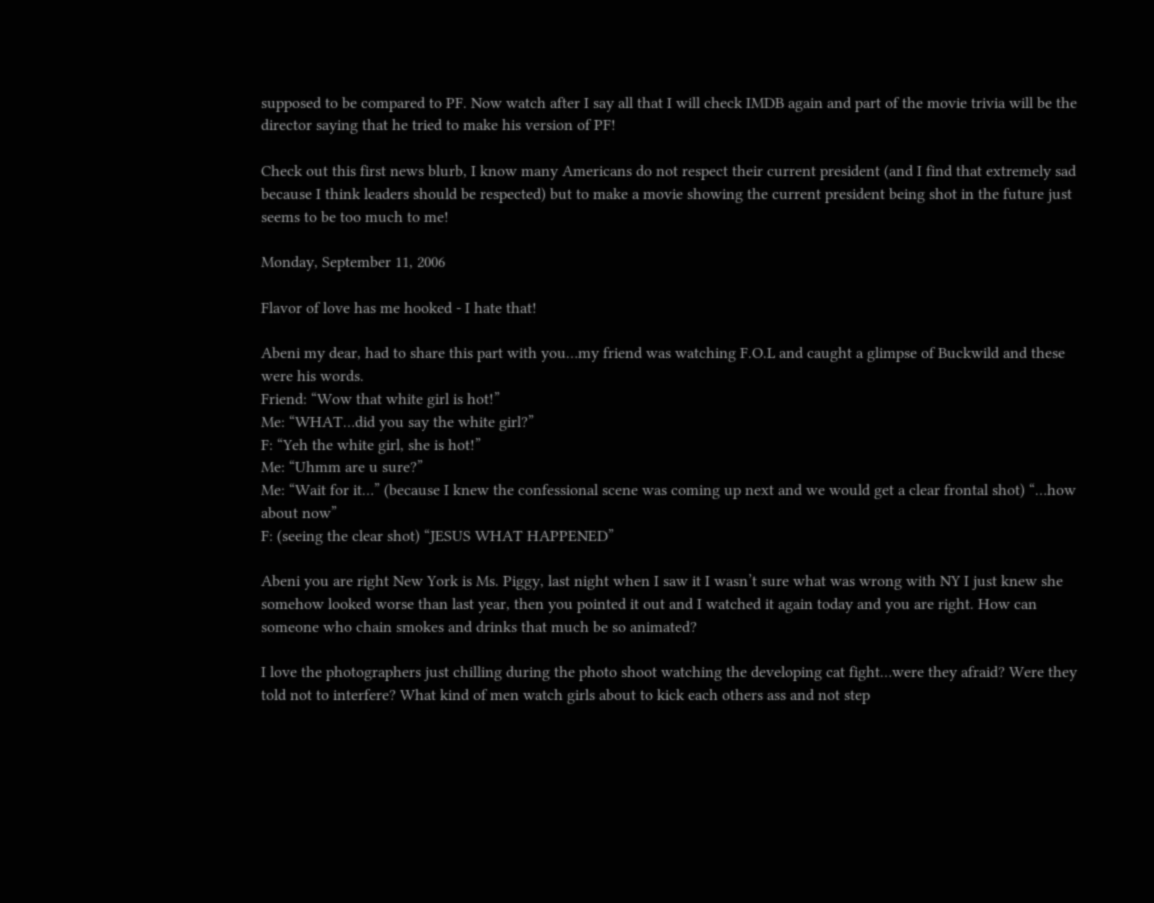supposed to be compared to PF. Now watch after I say all that I will check IMDB again and part of the movie trivia will be the director saying that he tried to make his version of PF!

Check out this first news blurb, I know many Americans do not respect their current president (and I find that extremely sad because I think leaders should be respected) but to make a movie showing the current president being shot in the future just seems to be too much to me!

Monday, September 11, 2006

Flavor of love has me hooked - I hate that!

Abeni my dear, had to share this part with you…my friend was watching F.O.L and caught a glimpse of Buckwild and these were his words.
Friend: “Wow that white girl is hot!”
Me: “WHAT…did you say the white girl?”
F: “Yeh the white girl, she is hot!”
Me: “Uhmm are u sure?”
Me: “Wait for it…” (because I knew the confessional scene was coming up next and we would get a clear frontal shot) “…how about now”
F: (seeing the clear shot) “JESUS WHAT HAPPENED”

Abeni you are right New York is Ms. Piggy, last night when I saw it I wasn’t sure what was wrong with NY I just knew she somehow looked worse than last year, then you pointed it out and I watched it again today and you are right. How can someone who chain smokes and drinks that much be so animated?

I love the photographers just chilling during the photo shoot watching the developing cat fight…were they afraid? Were they told not to interfere? What kind of men watch girls about to kick each others ass and not step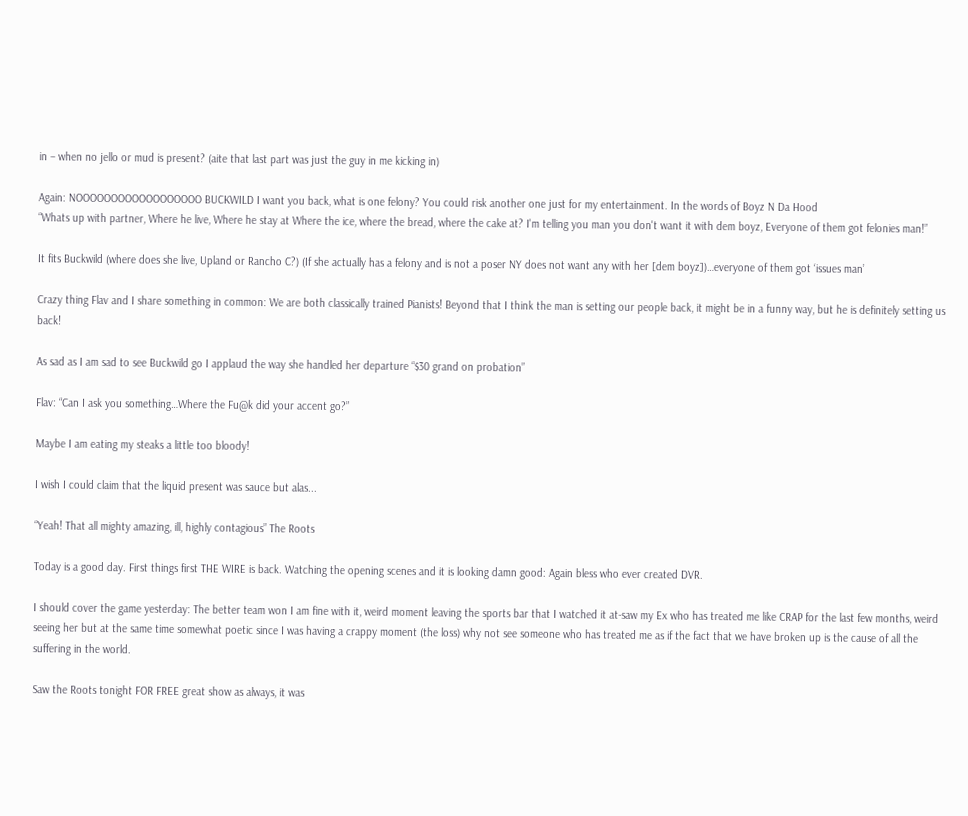in – when no jello or mud is present? (aite that last part was just the guy in me kicking in)

Again: NOOOOOOOOOOOOOOOOOO BUCKWILD I want you back, what is one felony? You could risk another one just for my entertainment. In the words of Boyz N Da Hood
“Whats up with partner, Where he live, Where he stay at Where the ice, where the bread, where the cake at? I'm telling you man you don't want it with dem boyz, Everyone of them got felonies man!”

It fits Buckwild (where does she live, Upland or Rancho C?) (If she actually has a felony and is not a poser NY does not want any with her [dem boyz])…everyone of them got ‘issues man’

Crazy thing Flav and I share something in common: We are both classically trained Pianists! Beyond that I think the man is setting our people back, it might be in a funny way, but he is definitely setting us back!

As sad as I am sad to see Buckwild go I applaud the way she handled her departure “$30 grand on probation”

Flav: “Can I ask you something…Where the Fu@k did your accent go?”

Maybe I am eating my steaks a little too bloody!

I wish I could claim that the liquid present was sauce but alas...

“Yeah! That all mighty amazing, ill, highly contagious” The Roots

Today is a good day. First things first THE WIRE is back. Watching the opening scenes and it is looking damn good: Again bless who ever created DVR.

I should cover the game yesterday: The better team won I am fine with it, weird moment leaving the sports bar that I watched it at-saw my Ex who has treated me like CRAP for the last few months, weird seeing her but at the same time somewhat poetic since I was having a crappy moment (the loss) why not see someone who has treated me as if the fact that we have broken up is the cause of all the suffering in the world.

Saw the Roots tonight FOR FREE great show as always, it was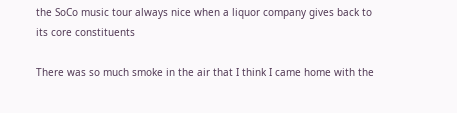the SoCo music tour always nice when a liquor company gives back to its core constituents

There was so much smoke in the air that I think I came home with the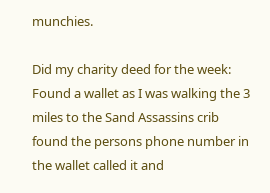munchies.

Did my charity deed for the week: Found a wallet as I was walking the 3 miles to the Sand Assassins crib found the persons phone number in the wallet called it and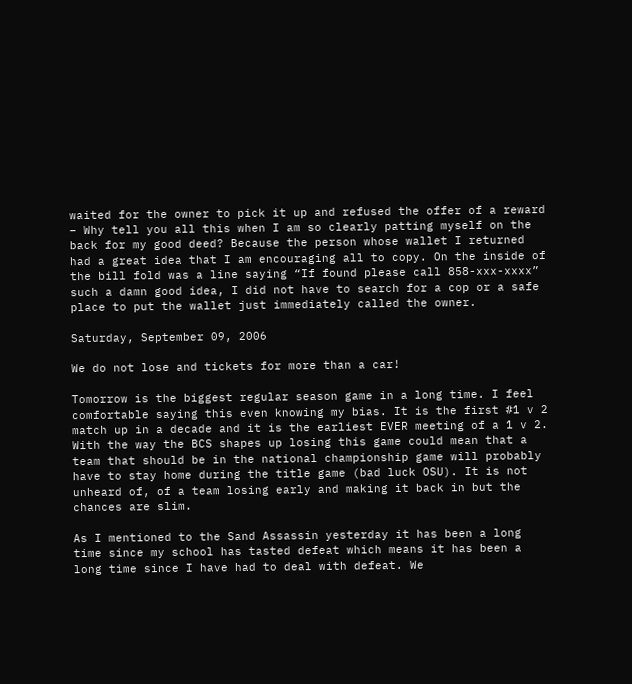waited for the owner to pick it up and refused the offer of a reward – Why tell you all this when I am so clearly patting myself on the back for my good deed? Because the person whose wallet I returned had a great idea that I am encouraging all to copy. On the inside of the bill fold was a line saying “If found please call 858-xxx-xxxx” such a damn good idea, I did not have to search for a cop or a safe place to put the wallet just immediately called the owner.

Saturday, September 09, 2006

We do not lose and tickets for more than a car!

Tomorrow is the biggest regular season game in a long time. I feel comfortable saying this even knowing my bias. It is the first #1 v 2 match up in a decade and it is the earliest EVER meeting of a 1 v 2. With the way the BCS shapes up losing this game could mean that a team that should be in the national championship game will probably have to stay home during the title game (bad luck OSU). It is not unheard of, of a team losing early and making it back in but the chances are slim.

As I mentioned to the Sand Assassin yesterday it has been a long time since my school has tasted defeat which means it has been a long time since I have had to deal with defeat. We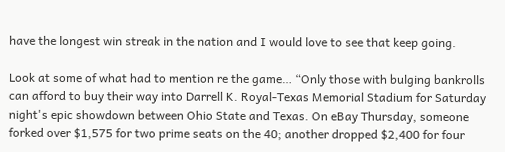have the longest win streak in the nation and I would love to see that keep going.

Look at some of what had to mention re the game… “Only those with bulging bankrolls can afford to buy their way into Darrell K. Royal-Texas Memorial Stadium for Saturday night's epic showdown between Ohio State and Texas. On eBay Thursday, someone forked over $1,575 for two prime seats on the 40; another dropped $2,400 for four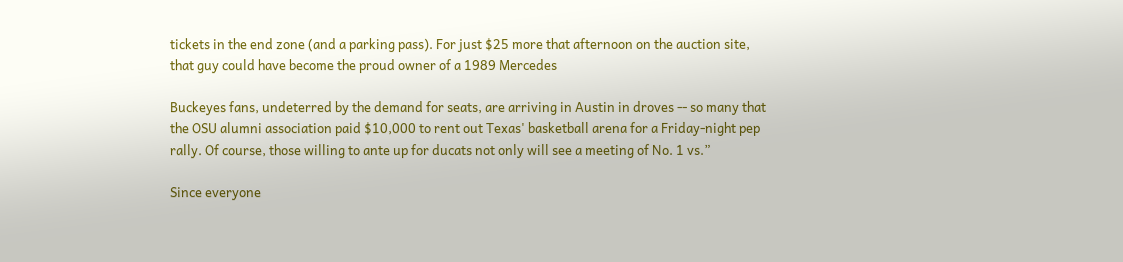tickets in the end zone (and a parking pass). For just $25 more that afternoon on the auction site, that guy could have become the proud owner of a 1989 Mercedes

Buckeyes fans, undeterred by the demand for seats, are arriving in Austin in droves -- so many that the OSU alumni association paid $10,000 to rent out Texas' basketball arena for a Friday-night pep rally. Of course, those willing to ante up for ducats not only will see a meeting of No. 1 vs.”

Since everyone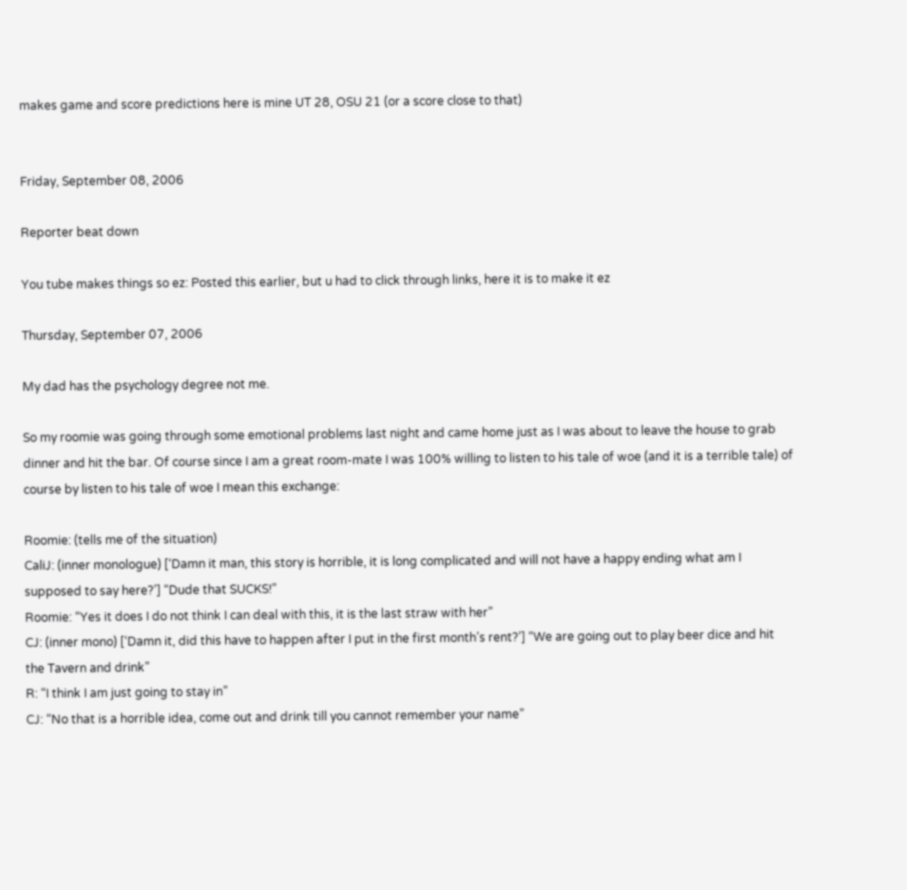makes game and score predictions here is mine UT 28, OSU 21 (or a score close to that)


Friday, September 08, 2006

Reporter beat down

You tube makes things so ez: Posted this earlier, but u had to click through links, here it is to make it ez

Thursday, September 07, 2006

My dad has the psychology degree not me.

So my roomie was going through some emotional problems last night and came home just as I was about to leave the house to grab dinner and hit the bar. Of course since I am a great room-mate I was 100% willing to listen to his tale of woe (and it is a terrible tale) of course by listen to his tale of woe I mean this exchange:

Roomie: (tells me of the situation)
CaliJ: (inner monologue) [‘Damn it man, this story is horrible, it is long complicated and will not have a happy ending what am I supposed to say here?’] “Dude that SUCKS!”
Roomie: “Yes it does I do not think I can deal with this, it is the last straw with her”
CJ: (inner mono) [‘Damn it, did this have to happen after I put in the first month’s rent?’] “We are going out to play beer dice and hit the Tavern and drink”
R: “I think I am just going to stay in”
CJ: “No that is a horrible idea, come out and drink till you cannot remember your name”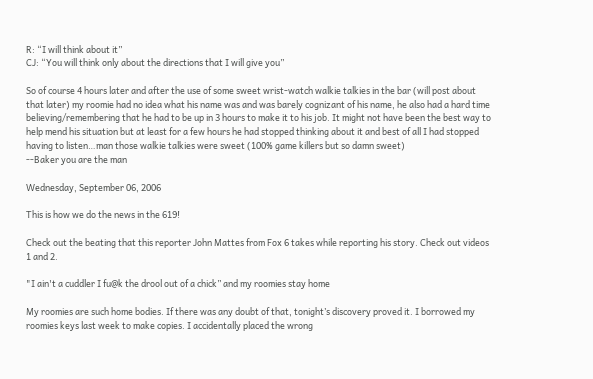R: “I will think about it”
CJ: “You will think only about the directions that I will give you”

So of course 4 hours later and after the use of some sweet wrist-watch walkie talkies in the bar (will post about that later) my roomie had no idea what his name was and was barely cognizant of his name, he also had a hard time believing/remembering that he had to be up in 3 hours to make it to his job. It might not have been the best way to help mend his situation but at least for a few hours he had stopped thinking about it and best of all I had stopped having to listen…man those walkie talkies were sweet (100% game killers but so damn sweet)
--Baker you are the man

Wednesday, September 06, 2006

This is how we do the news in the 619!

Check out the beating that this reporter John Mattes from Fox 6 takes while reporting his story. Check out videos 1 and 2.

"I ain't a cuddler I fu@k the drool out of a chick” and my roomies stay home

My roomies are such home bodies. If there was any doubt of that, tonight’s discovery proved it. I borrowed my roomies keys last week to make copies. I accidentally placed the wrong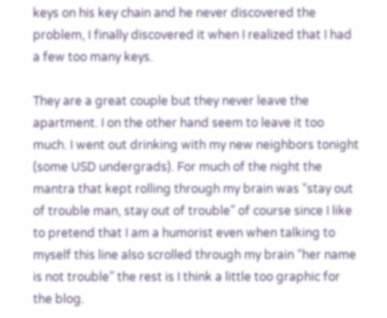keys on his key chain and he never discovered the problem, I finally discovered it when I realized that I had a few too many keys.

They are a great couple but they never leave the apartment. I on the other hand seem to leave it too much. I went out drinking with my new neighbors tonight (some USD undergrads). For much of the night the mantra that kept rolling through my brain was “stay out of trouble man, stay out of trouble” of course since I like to pretend that I am a humorist even when talking to myself this line also scrolled through my brain “her name is not trouble” the rest is I think a little too graphic for the blog.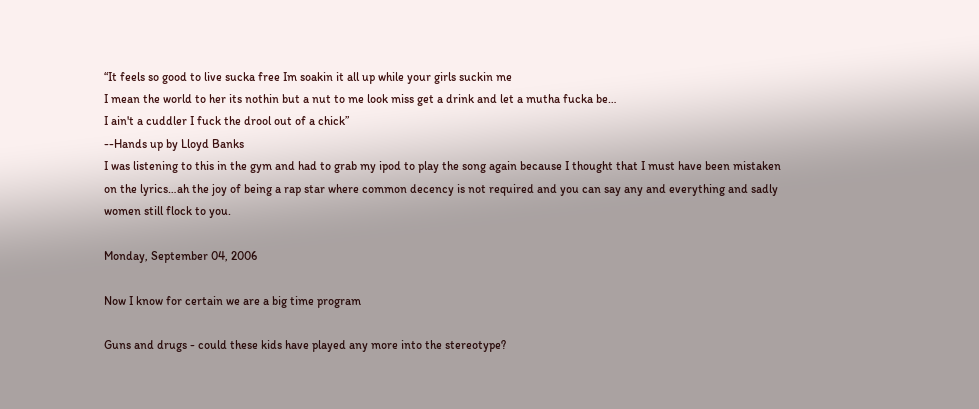“It feels so good to live sucka free Im soakin it all up while your girls suckin me
I mean the world to her its nothin but a nut to me look miss get a drink and let a mutha fucka be…
I ain't a cuddler I fuck the drool out of a chick”
--Hands up by Lloyd Banks
I was listening to this in the gym and had to grab my ipod to play the song again because I thought that I must have been mistaken on the lyrics…ah the joy of being a rap star where common decency is not required and you can say any and everything and sadly women still flock to you.

Monday, September 04, 2006

Now I know for certain we are a big time program

Guns and drugs - could these kids have played any more into the stereotype?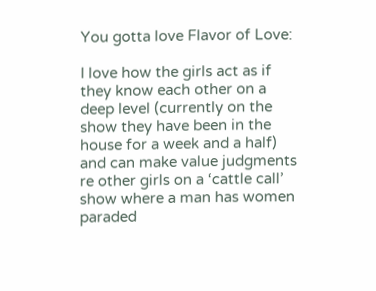You gotta love Flavor of Love:

I love how the girls act as if they know each other on a deep level (currently on the show they have been in the house for a week and a half) and can make value judgments re other girls on a ‘cattle call’ show where a man has women paraded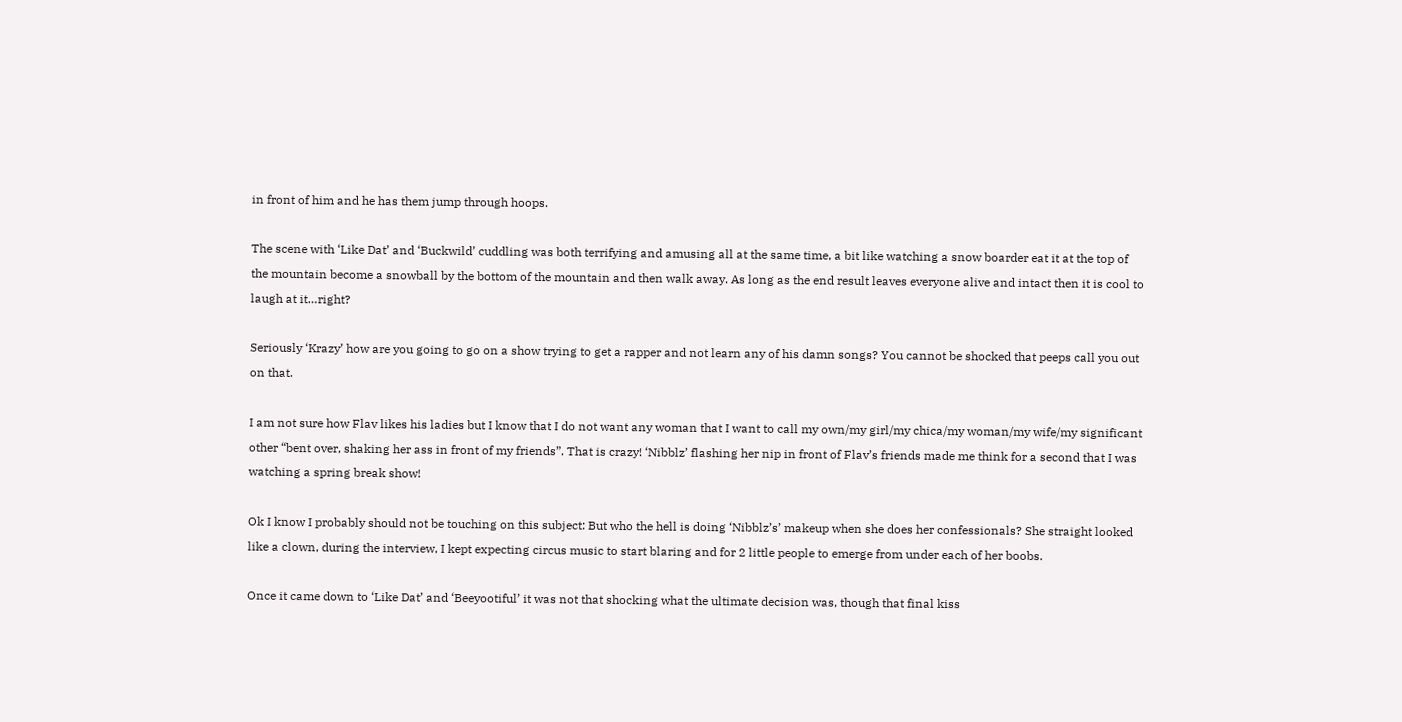in front of him and he has them jump through hoops.

The scene with ‘Like Dat’ and ‘Buckwild’ cuddling was both terrifying and amusing all at the same time, a bit like watching a snow boarder eat it at the top of the mountain become a snowball by the bottom of the mountain and then walk away. As long as the end result leaves everyone alive and intact then it is cool to laugh at it…right?

Seriously ‘Krazy’ how are you going to go on a show trying to get a rapper and not learn any of his damn songs? You cannot be shocked that peeps call you out on that.

I am not sure how Flav likes his ladies but I know that I do not want any woman that I want to call my own/my girl/my chica/my woman/my wife/my significant other “bent over, shaking her ass in front of my friends”. That is crazy! ‘Nibblz’ flashing her nip in front of Flav’s friends made me think for a second that I was watching a spring break show!

Ok I know I probably should not be touching on this subject: But who the hell is doing ‘Nibblz’s’ makeup when she does her confessionals? She straight looked like a clown, during the interview, I kept expecting circus music to start blaring and for 2 little people to emerge from under each of her boobs.

Once it came down to ‘Like Dat’ and ‘Beeyootiful’ it was not that shocking what the ultimate decision was, though that final kiss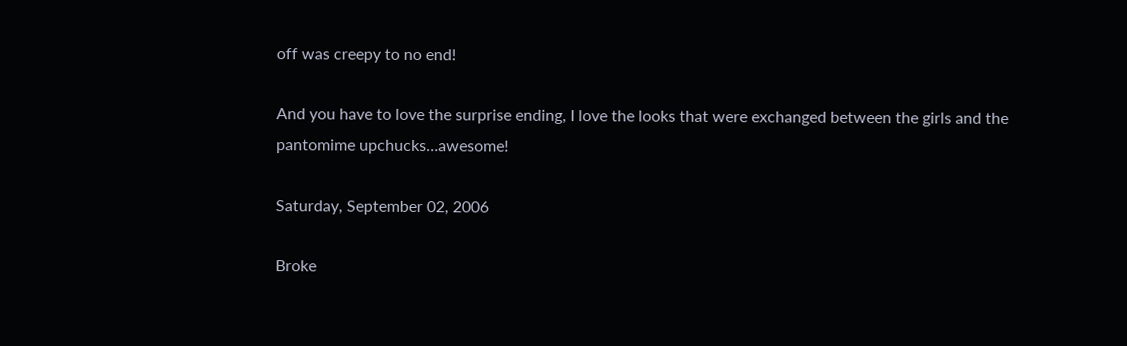off was creepy to no end!

And you have to love the surprise ending, I love the looks that were exchanged between the girls and the pantomime upchucks…awesome!

Saturday, September 02, 2006

Broke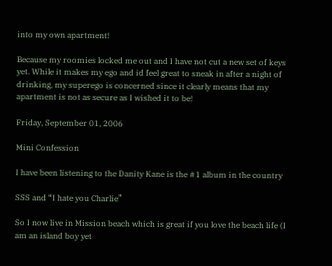into my own apartment!

Because my roomies locked me out and I have not cut a new set of keys yet. While it makes my ego and id feel great to sneak in after a night of drinking, my superego is concerned since it clearly means that my apartment is not as secure as I wished it to be!

Friday, September 01, 2006

Mini Confession

I have been listening to the Danity Kane is the #1 album in the country

SSS and “I hate you Charlie”

So I now live in Mission beach which is great if you love the beach life (I am an island boy yet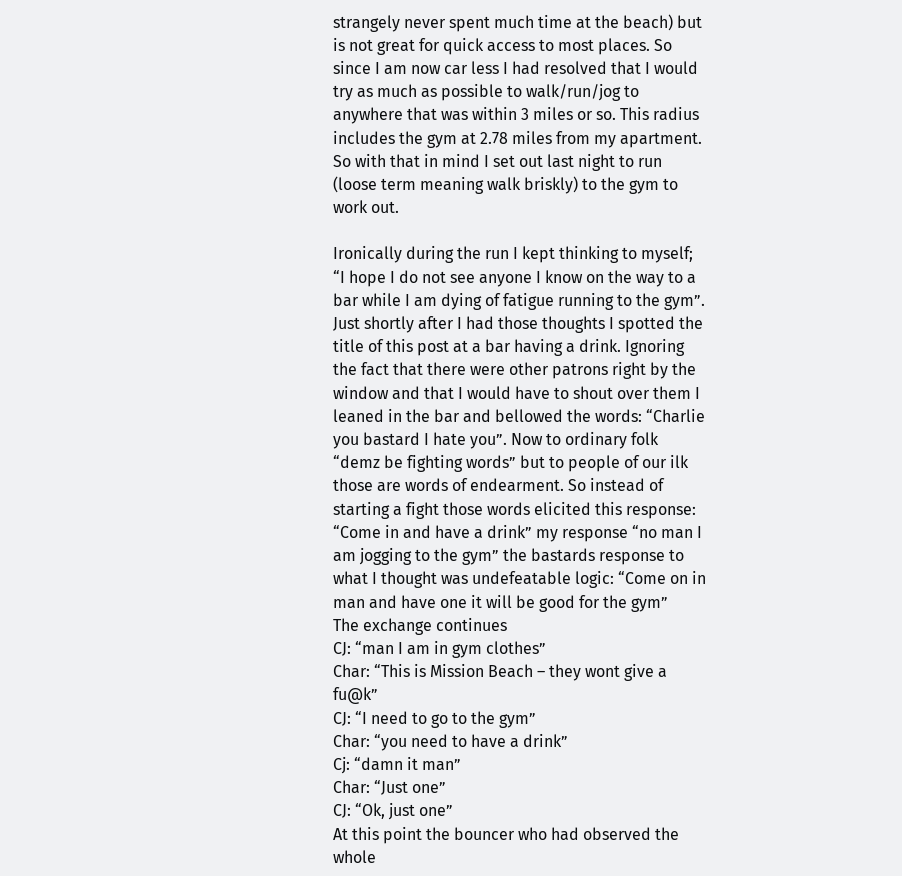strangely never spent much time at the beach) but is not great for quick access to most places. So since I am now car less I had resolved that I would try as much as possible to walk/run/jog to anywhere that was within 3 miles or so. This radius includes the gym at 2.78 miles from my apartment. So with that in mind I set out last night to run (loose term meaning walk briskly) to the gym to work out.

Ironically during the run I kept thinking to myself; “I hope I do not see anyone I know on the way to a bar while I am dying of fatigue running to the gym”. Just shortly after I had those thoughts I spotted the title of this post at a bar having a drink. Ignoring the fact that there were other patrons right by the window and that I would have to shout over them I leaned in the bar and bellowed the words: “Charlie you bastard I hate you”. Now to ordinary folk “demz be fighting words” but to people of our ilk those are words of endearment. So instead of starting a fight those words elicited this response: “Come in and have a drink” my response “no man I am jogging to the gym” the bastards response to what I thought was undefeatable logic: “Come on in man and have one it will be good for the gym”
The exchange continues
CJ: “man I am in gym clothes”
Char: “This is Mission Beach – they wont give a fu@k”
CJ: “I need to go to the gym”
Char: “you need to have a drink”
Cj: “damn it man”
Char: “Just one”
CJ: “Ok, just one”
At this point the bouncer who had observed the whole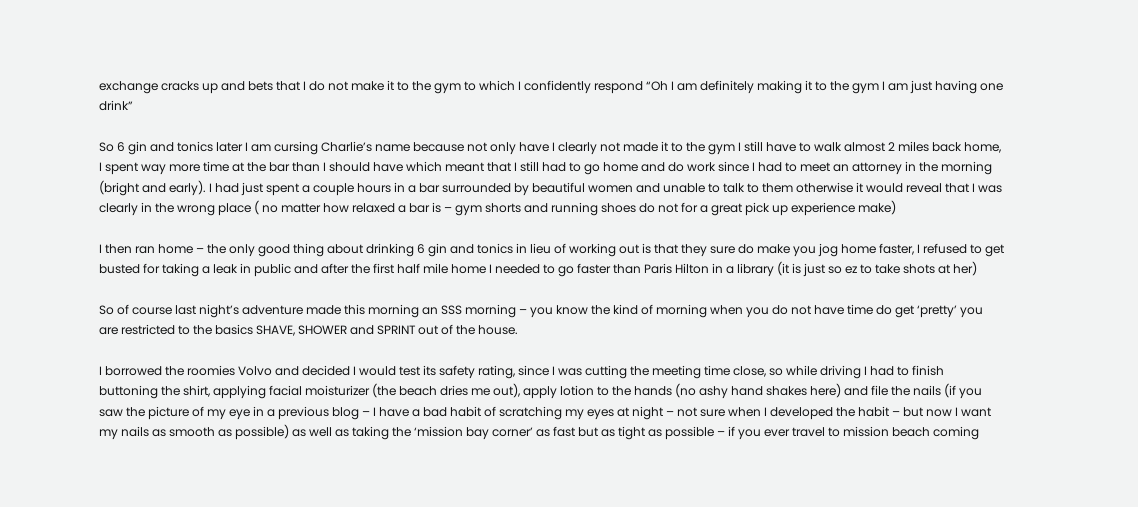exchange cracks up and bets that I do not make it to the gym to which I confidently respond “Oh I am definitely making it to the gym I am just having one drink”

So 6 gin and tonics later I am cursing Charlie’s name because not only have I clearly not made it to the gym I still have to walk almost 2 miles back home, I spent way more time at the bar than I should have which meant that I still had to go home and do work since I had to meet an attorney in the morning (bright and early). I had just spent a couple hours in a bar surrounded by beautiful women and unable to talk to them otherwise it would reveal that I was clearly in the wrong place ( no matter how relaxed a bar is – gym shorts and running shoes do not for a great pick up experience make)

I then ran home – the only good thing about drinking 6 gin and tonics in lieu of working out is that they sure do make you jog home faster, I refused to get busted for taking a leak in public and after the first half mile home I needed to go faster than Paris Hilton in a library (it is just so ez to take shots at her)

So of course last night’s adventure made this morning an SSS morning – you know the kind of morning when you do not have time do get ‘pretty’ you are restricted to the basics SHAVE, SHOWER and SPRINT out of the house.

I borrowed the roomies Volvo and decided I would test its safety rating, since I was cutting the meeting time close, so while driving I had to finish buttoning the shirt, applying facial moisturizer (the beach dries me out), apply lotion to the hands (no ashy hand shakes here) and file the nails (if you saw the picture of my eye in a previous blog – I have a bad habit of scratching my eyes at night – not sure when I developed the habit – but now I want my nails as smooth as possible) as well as taking the ‘mission bay corner’ as fast but as tight as possible – if you ever travel to mission beach coming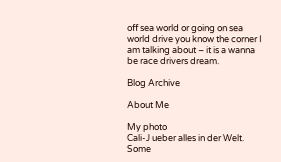off sea world or going on sea world drive you know the corner I am talking about – it is a wanna be race drivers dream.

Blog Archive

About Me

My photo
Cali-J ueber alles in der Welt. Some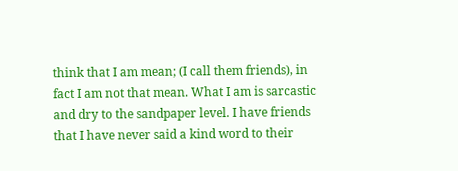think that I am mean; (I call them friends), in fact I am not that mean. What I am is sarcastic and dry to the sandpaper level. I have friends that I have never said a kind word to their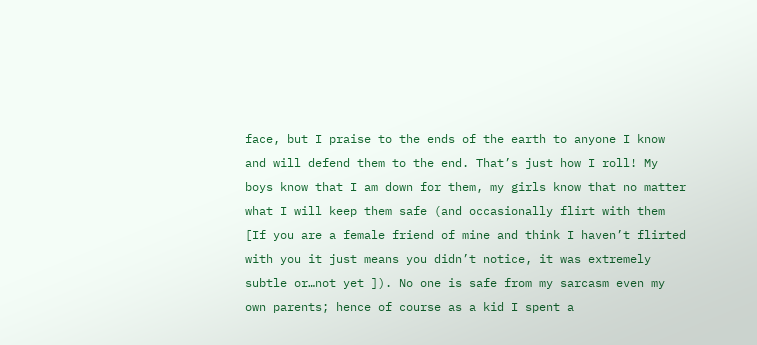face, but I praise to the ends of the earth to anyone I know and will defend them to the end. That’s just how I roll! My boys know that I am down for them, my girls know that no matter what I will keep them safe (and occasionally flirt with them [If you are a female friend of mine and think I haven’t flirted with you it just means you didn’t notice, it was extremely subtle or…not yet ]). No one is safe from my sarcasm even my own parents; hence of course as a kid I spent a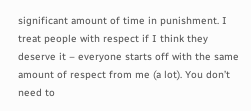significant amount of time in punishment. I treat people with respect if I think they deserve it – everyone starts off with the same amount of respect from me (a lot). You don’t need to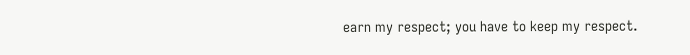earn my respect; you have to keep my respect.